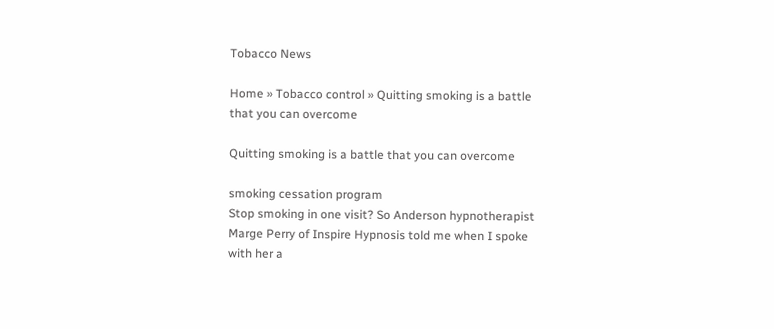Tobacco News

Home » Tobacco control » Quitting smoking is a battle that you can overcome

Quitting smoking is a battle that you can overcome

smoking cessation program
Stop smoking in one visit? So Anderson hypnotherapist Marge Perry of Inspire Hypnosis told me when I spoke with her a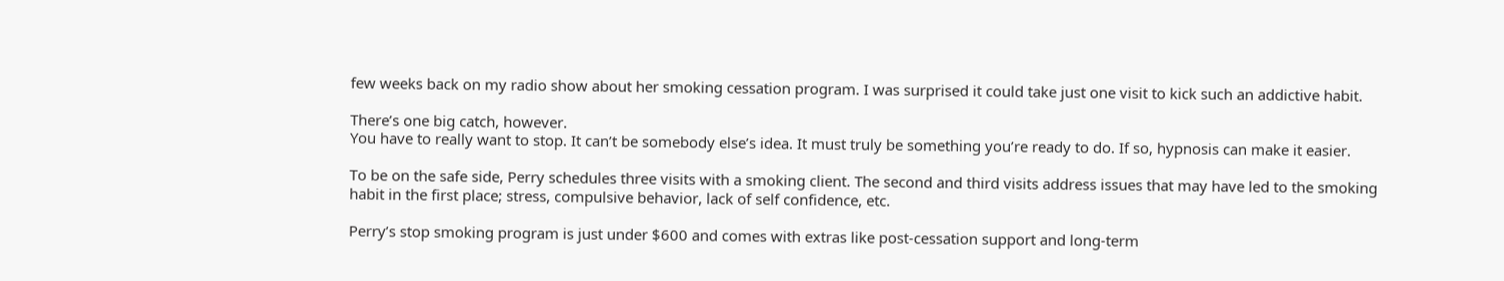few weeks back on my radio show about her smoking cessation program. I was surprised it could take just one visit to kick such an addictive habit.

There’s one big catch, however.
You have to really want to stop. It can’t be somebody else’s idea. It must truly be something you’re ready to do. If so, hypnosis can make it easier.

To be on the safe side, Perry schedules three visits with a smoking client. The second and third visits address issues that may have led to the smoking habit in the first place; stress, compulsive behavior, lack of self confidence, etc.

Perry’s stop smoking program is just under $600 and comes with extras like post-cessation support and long-term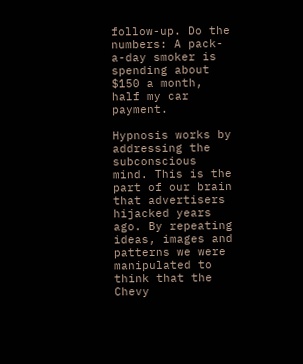follow-up. Do the numbers: A pack-a-day smoker is spending about $150 a month, half my car payment.

Hypnosis works by addressing the subconscious mind. This is the part of our brain that advertisers hijacked years ago. By repeating ideas, images and patterns we were manipulated to think that the Chevy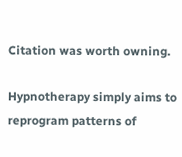Citation was worth owning.

Hypnotherapy simply aims to reprogram patterns of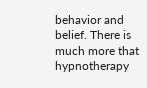behavior and belief. There is much more that hypnotherapy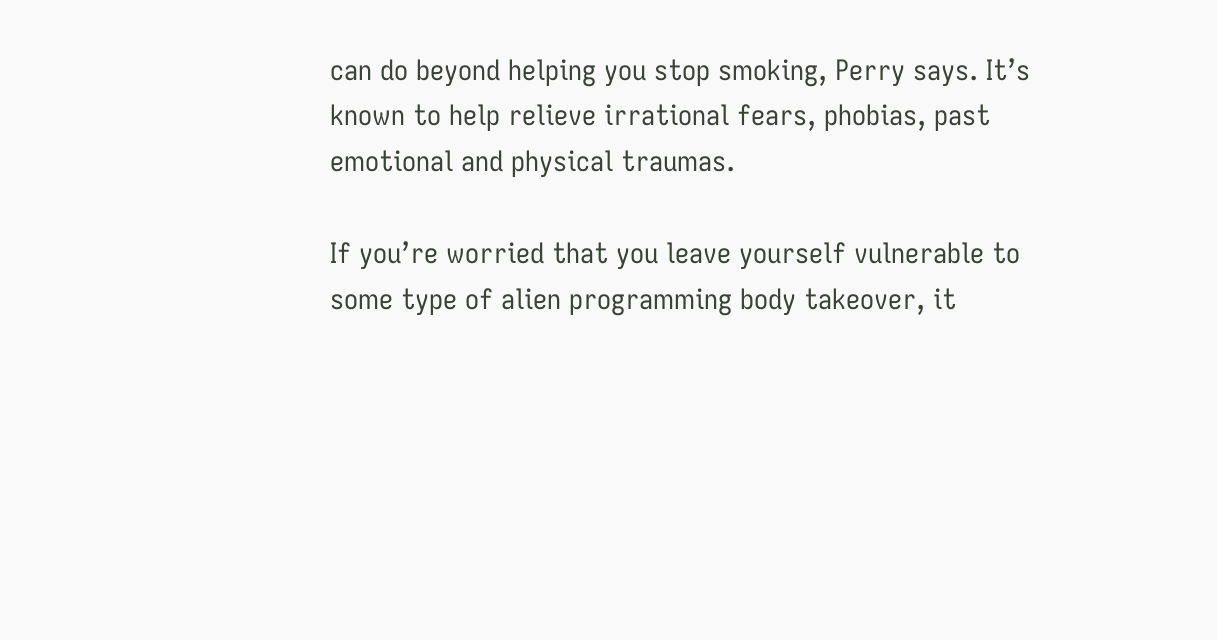can do beyond helping you stop smoking, Perry says. It’s known to help relieve irrational fears, phobias, past emotional and physical traumas.

If you’re worried that you leave yourself vulnerable to some type of alien programming body takeover, it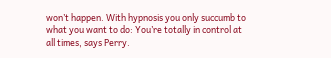won’t happen. With hypnosis you only succumb to what you want to do: You’re totally in control at all times, says Perry.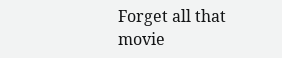Forget all that movie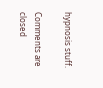hypnosis stuff.

Comments are closed